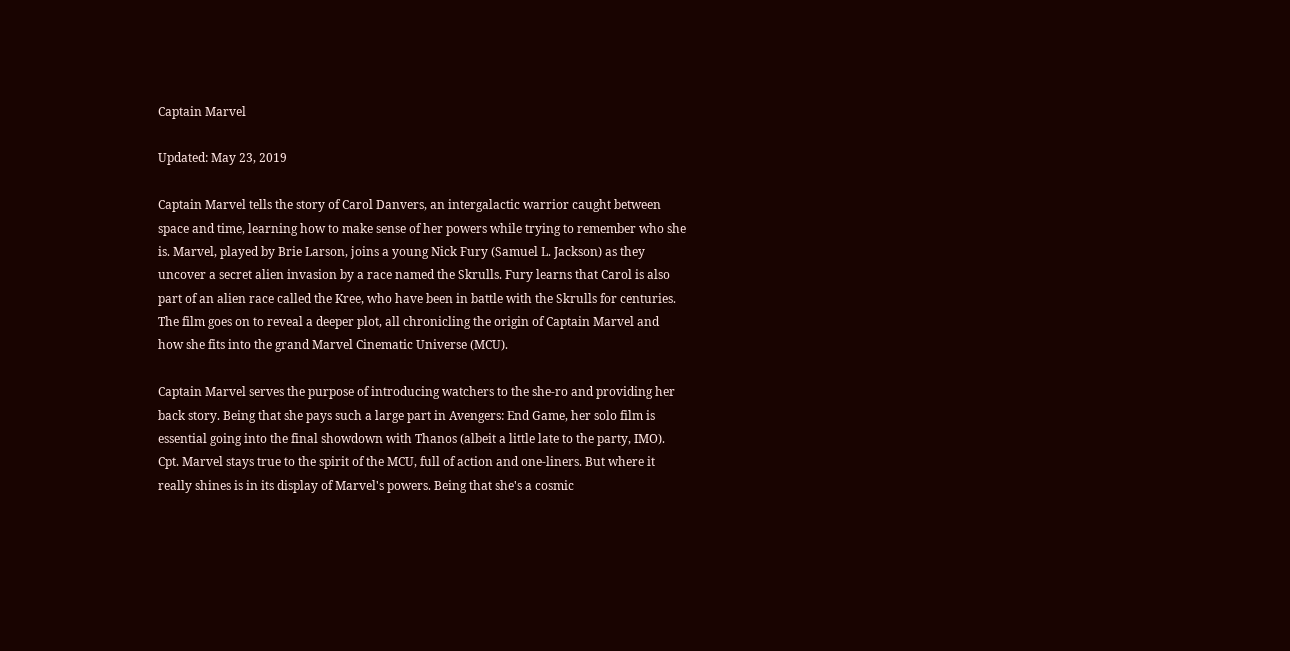Captain Marvel

Updated: May 23, 2019

Captain Marvel tells the story of Carol Danvers, an intergalactic warrior caught between space and time, learning how to make sense of her powers while trying to remember who she is. Marvel, played by Brie Larson, joins a young Nick Fury (Samuel L. Jackson) as they uncover a secret alien invasion by a race named the Skrulls. Fury learns that Carol is also part of an alien race called the Kree, who have been in battle with the Skrulls for centuries. The film goes on to reveal a deeper plot, all chronicling the origin of Captain Marvel and how she fits into the grand Marvel Cinematic Universe (MCU).

Captain Marvel serves the purpose of introducing watchers to the she-ro and providing her back story. Being that she pays such a large part in Avengers: End Game, her solo film is essential going into the final showdown with Thanos (albeit a little late to the party, IMO). Cpt. Marvel stays true to the spirit of the MCU, full of action and one-liners. But where it really shines is in its display of Marvel's powers. Being that she's a cosmic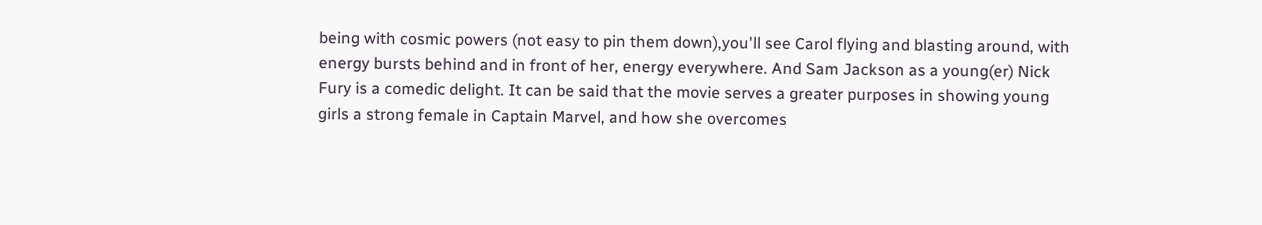being with cosmic powers (not easy to pin them down),you'll see Carol flying and blasting around, with energy bursts behind and in front of her, energy everywhere. And Sam Jackson as a young(er) Nick Fury is a comedic delight. It can be said that the movie serves a greater purposes in showing young girls a strong female in Captain Marvel, and how she overcomes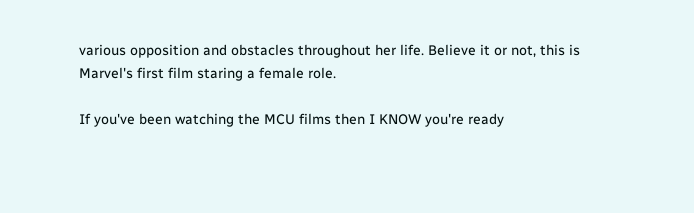various opposition and obstacles throughout her life. Believe it or not, this is Marvel's first film staring a female role.

If you've been watching the MCU films then I KNOW you're ready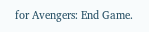for Avengers: End Game.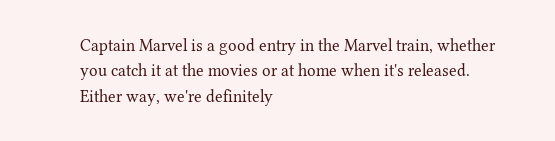Captain Marvel is a good entry in the Marvel train, whether you catch it at the movies or at home when it's released. Either way, we're definitely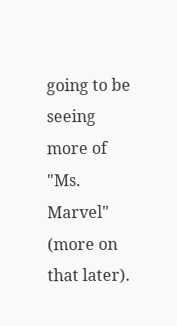going to be seeing more of "Ms. Marvel" (more on that later).